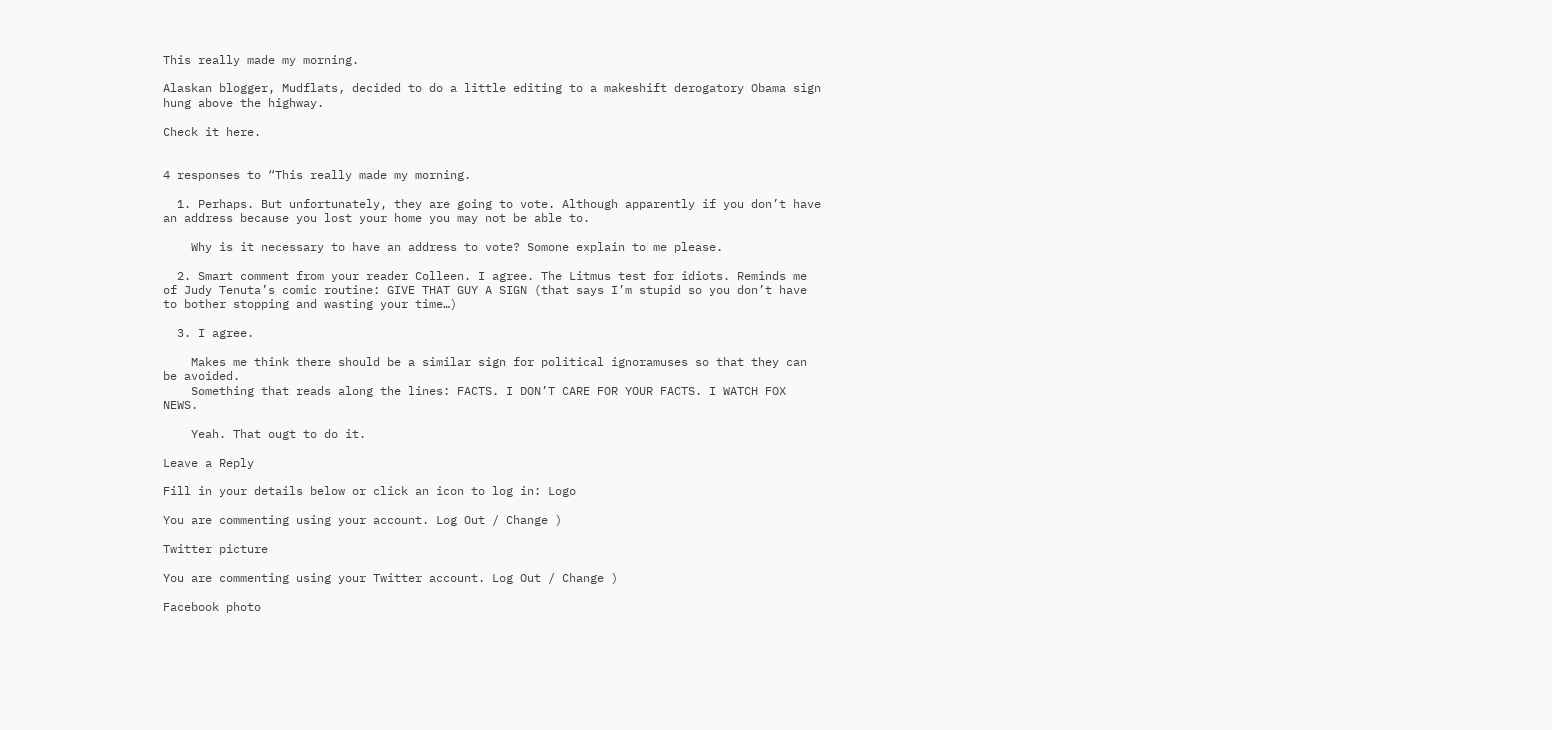This really made my morning.

Alaskan blogger, Mudflats, decided to do a little editing to a makeshift derogatory Obama sign hung above the highway.

Check it here.


4 responses to “This really made my morning.

  1. Perhaps. But unfortunately, they are going to vote. Although apparently if you don’t have an address because you lost your home you may not be able to.

    Why is it necessary to have an address to vote? Somone explain to me please.

  2. Smart comment from your reader Colleen. I agree. The Litmus test for idiots. Reminds me of Judy Tenuta’s comic routine: GIVE THAT GUY A SIGN (that says I’m stupid so you don’t have to bother stopping and wasting your time…)

  3. I agree.

    Makes me think there should be a similar sign for political ignoramuses so that they can be avoided.
    Something that reads along the lines: FACTS. I DON’T CARE FOR YOUR FACTS. I WATCH FOX NEWS.

    Yeah. That ougt to do it.

Leave a Reply

Fill in your details below or click an icon to log in: Logo

You are commenting using your account. Log Out / Change )

Twitter picture

You are commenting using your Twitter account. Log Out / Change )

Facebook photo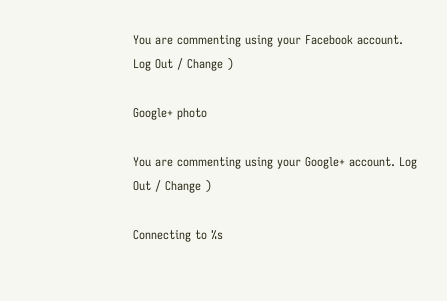You are commenting using your Facebook account. Log Out / Change )

Google+ photo

You are commenting using your Google+ account. Log Out / Change )

Connecting to %s